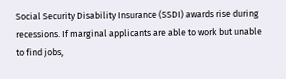Social Security Disability Insurance (SSDI) awards rise during recessions. If marginal applicants are able to work but unable to find jobs,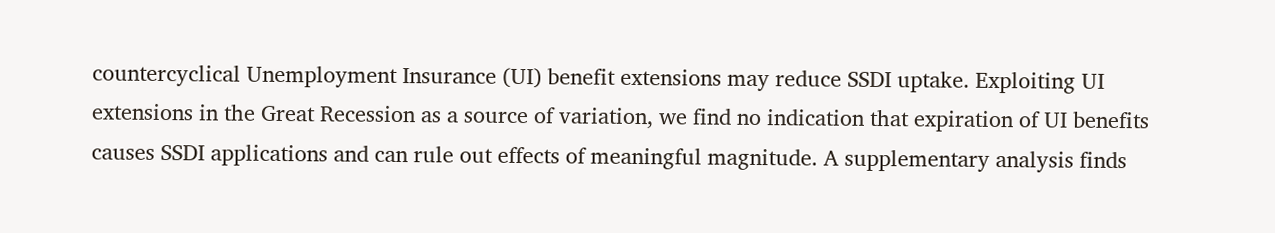countercyclical Unemployment Insurance (UI) benefit extensions may reduce SSDI uptake. Exploiting UI extensions in the Great Recession as a source of variation, we find no indication that expiration of UI benefits causes SSDI applications and can rule out effects of meaningful magnitude. A supplementary analysis finds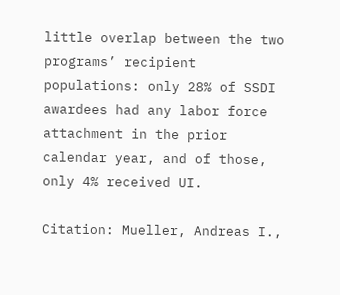little overlap between the two programs’ recipient populations: only 28% of SSDI awardees had any labor force attachment in the prior calendar year, and of those, only 4% received UI.

Citation: Mueller, Andreas I.,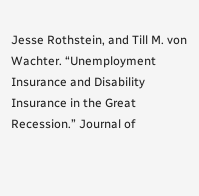Jesse Rothstein, and Till M. von Wachter. “Unemployment Insurance and Disability Insurance in the Great Recession.” Journal of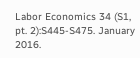Labor Economics 34 (S1, pt. 2):S445-S475. January 2016.